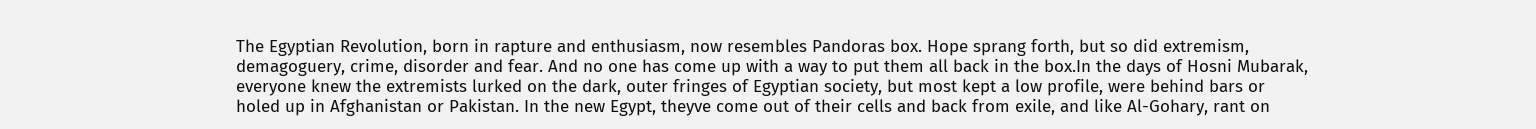The Egyptian Revolution, born in rapture and enthusiasm, now resembles Pandoras box. Hope sprang forth, but so did extremism, demagoguery, crime, disorder and fear. And no one has come up with a way to put them all back in the box.In the days of Hosni Mubarak, everyone knew the extremists lurked on the dark, outer fringes of Egyptian society, but most kept a low profile, were behind bars or holed up in Afghanistan or Pakistan. In the new Egypt, theyve come out of their cells and back from exile, and like Al-Gohary, rant on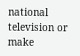national television or make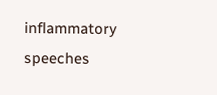inflammatory speeches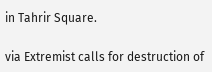in Tahrir Square.

via Extremist calls for destruction of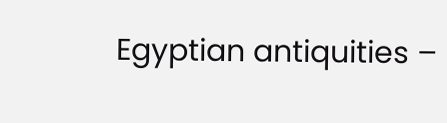Egyptian antiquities –